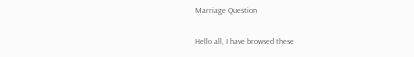Marriage Question

Hello all, I have browsed these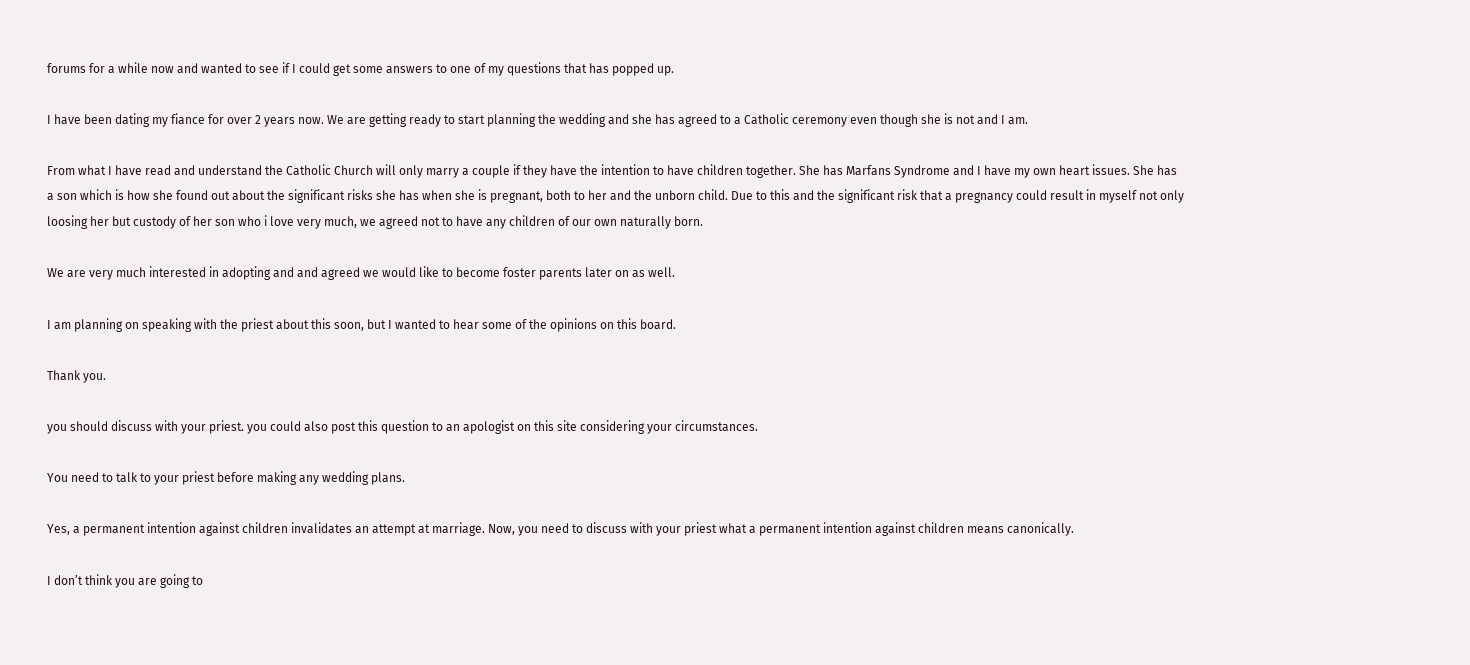forums for a while now and wanted to see if I could get some answers to one of my questions that has popped up.

I have been dating my fiance for over 2 years now. We are getting ready to start planning the wedding and she has agreed to a Catholic ceremony even though she is not and I am.

From what I have read and understand the Catholic Church will only marry a couple if they have the intention to have children together. She has Marfans Syndrome and I have my own heart issues. She has a son which is how she found out about the significant risks she has when she is pregnant, both to her and the unborn child. Due to this and the significant risk that a pregnancy could result in myself not only loosing her but custody of her son who i love very much, we agreed not to have any children of our own naturally born.

We are very much interested in adopting and and agreed we would like to become foster parents later on as well.

I am planning on speaking with the priest about this soon, but I wanted to hear some of the opinions on this board.

Thank you.

you should discuss with your priest. you could also post this question to an apologist on this site considering your circumstances.

You need to talk to your priest before making any wedding plans.

Yes, a permanent intention against children invalidates an attempt at marriage. Now, you need to discuss with your priest what a permanent intention against children means canonically.

I don’t think you are going to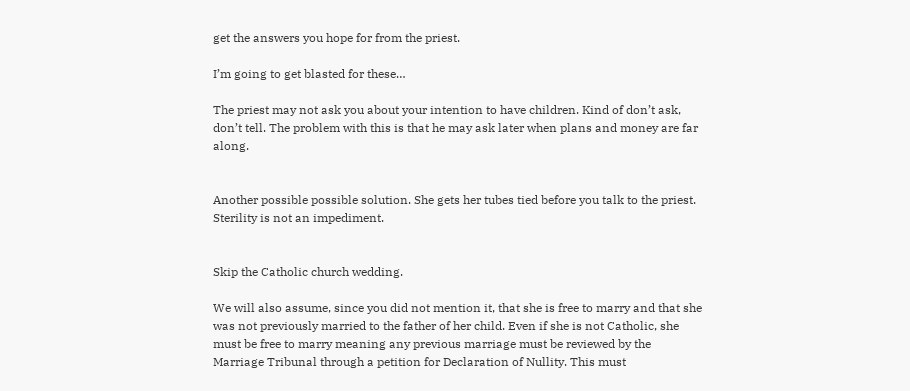get the answers you hope for from the priest.

I’m going to get blasted for these…

The priest may not ask you about your intention to have children. Kind of don’t ask, don’t tell. The problem with this is that he may ask later when plans and money are far along.


Another possible possible solution. She gets her tubes tied before you talk to the priest. Sterility is not an impediment.


Skip the Catholic church wedding.

We will also assume, since you did not mention it, that she is free to marry and that she was not previously married to the father of her child. Even if she is not Catholic, she must be free to marry meaning any previous marriage must be reviewed by the Marriage Tribunal through a petition for Declaration of Nullity. This must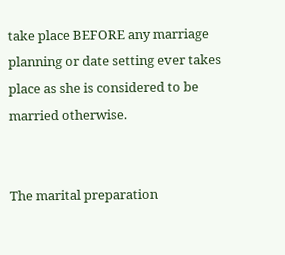take place BEFORE any marriage planning or date setting ever takes place as she is considered to be married otherwise.


The marital preparation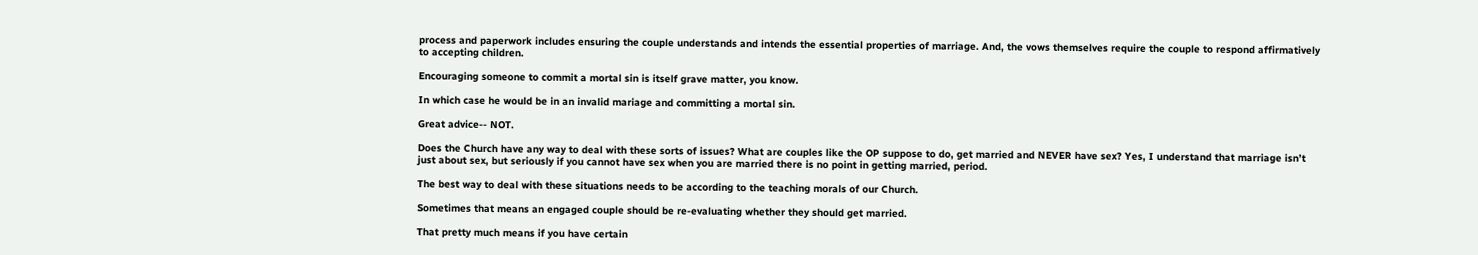process and paperwork includes ensuring the couple understands and intends the essential properties of marriage. And, the vows themselves require the couple to respond affirmatively to accepting children.

Encouraging someone to commit a mortal sin is itself grave matter, you know.

In which case he would be in an invalid mariage and committing a mortal sin.

Great advice-- NOT.

Does the Church have any way to deal with these sorts of issues? What are couples like the OP suppose to do, get married and NEVER have sex? Yes, I understand that marriage isn’t just about sex, but seriously if you cannot have sex when you are married there is no point in getting married, period.

The best way to deal with these situations needs to be according to the teaching morals of our Church.

Sometimes that means an engaged couple should be re-evaluating whether they should get married.

That pretty much means if you have certain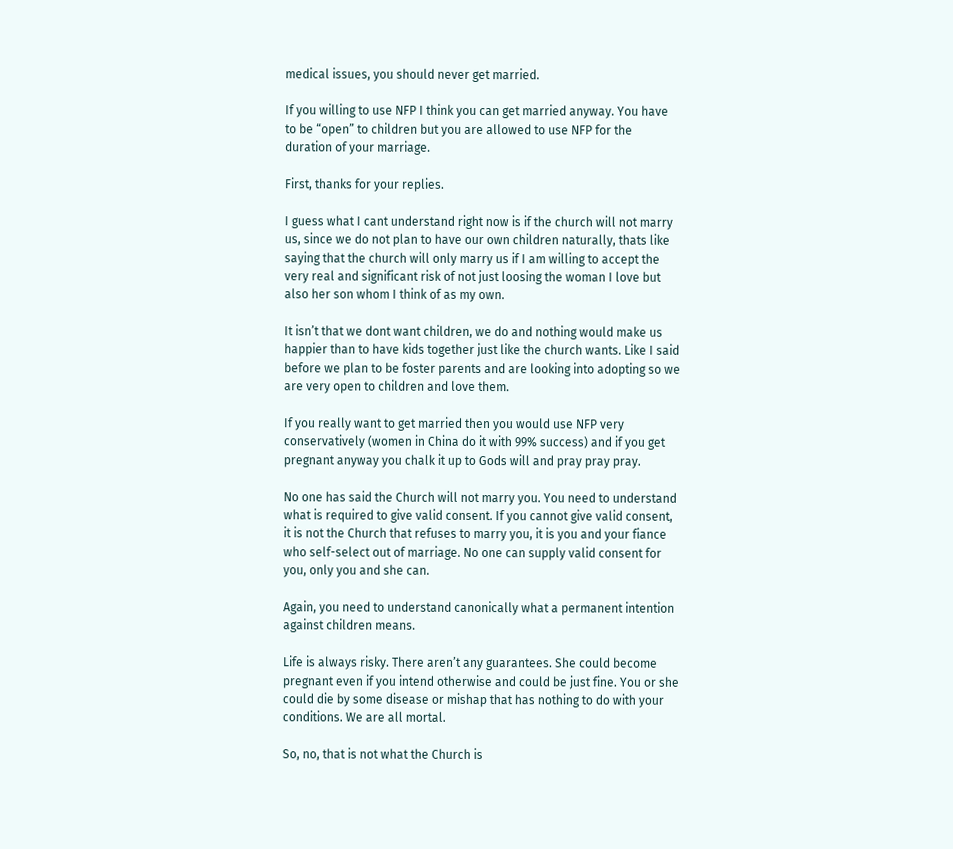medical issues, you should never get married.

If you willing to use NFP I think you can get married anyway. You have to be “open” to children but you are allowed to use NFP for the duration of your marriage.

First, thanks for your replies.

I guess what I cant understand right now is if the church will not marry us, since we do not plan to have our own children naturally, thats like saying that the church will only marry us if I am willing to accept the very real and significant risk of not just loosing the woman I love but also her son whom I think of as my own.

It isn’t that we dont want children, we do and nothing would make us happier than to have kids together just like the church wants. Like I said before we plan to be foster parents and are looking into adopting so we are very open to children and love them.

If you really want to get married then you would use NFP very conservatively (women in China do it with 99% success) and if you get pregnant anyway you chalk it up to Gods will and pray pray pray.

No one has said the Church will not marry you. You need to understand what is required to give valid consent. If you cannot give valid consent, it is not the Church that refuses to marry you, it is you and your fiance who self-select out of marriage. No one can supply valid consent for you, only you and she can.

Again, you need to understand canonically what a permanent intention against children means.

Life is always risky. There aren’t any guarantees. She could become pregnant even if you intend otherwise and could be just fine. You or she could die by some disease or mishap that has nothing to do with your conditions. We are all mortal.

So, no, that is not what the Church is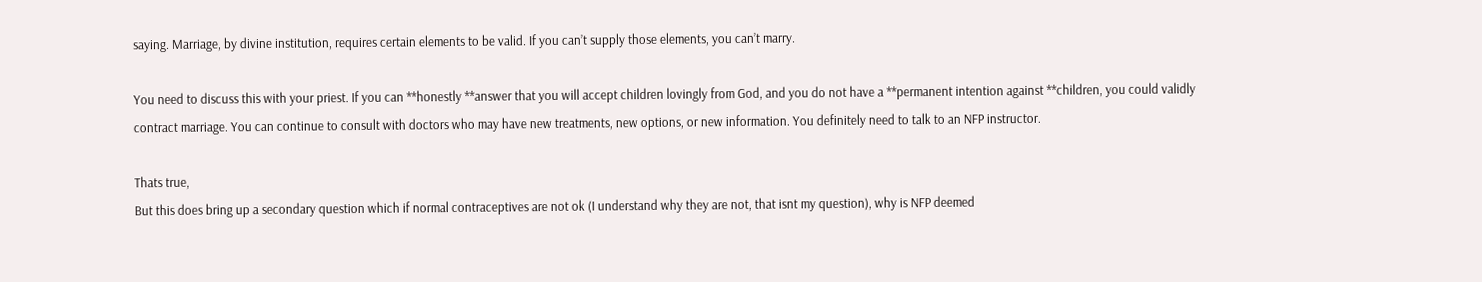saying. Marriage, by divine institution, requires certain elements to be valid. If you can’t supply those elements, you can’t marry.

You need to discuss this with your priest. If you can **honestly **answer that you will accept children lovingly from God, and you do not have a **permanent intention against **children, you could validly contract marriage. You can continue to consult with doctors who may have new treatments, new options, or new information. You definitely need to talk to an NFP instructor.

Thats true,
But this does bring up a secondary question which if normal contraceptives are not ok (I understand why they are not, that isnt my question), why is NFP deemed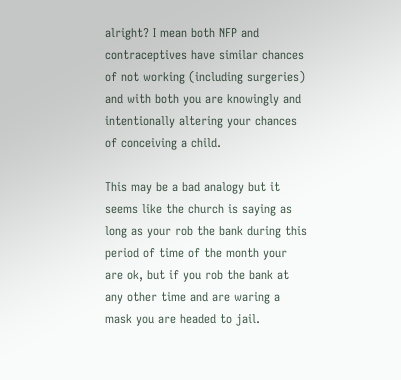alright? I mean both NFP and contraceptives have similar chances of not working (including surgeries) and with both you are knowingly and intentionally altering your chances of conceiving a child.

This may be a bad analogy but it seems like the church is saying as long as your rob the bank during this period of time of the month your are ok, but if you rob the bank at any other time and are waring a mask you are headed to jail.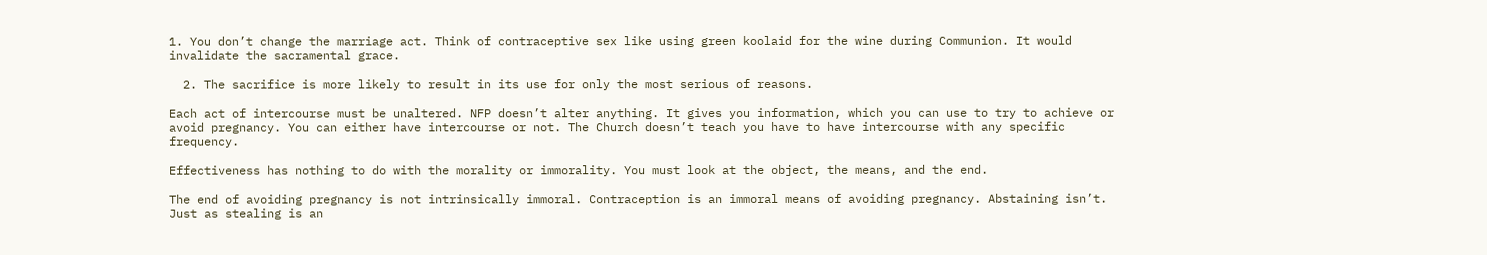1. You don’t change the marriage act. Think of contraceptive sex like using green koolaid for the wine during Communion. It would invalidate the sacramental grace.

  2. The sacrifice is more likely to result in its use for only the most serious of reasons.

Each act of intercourse must be unaltered. NFP doesn’t alter anything. It gives you information, which you can use to try to achieve or avoid pregnancy. You can either have intercourse or not. The Church doesn’t teach you have to have intercourse with any specific frequency.

Effectiveness has nothing to do with the morality or immorality. You must look at the object, the means, and the end.

The end of avoiding pregnancy is not intrinsically immoral. Contraception is an immoral means of avoiding pregnancy. Abstaining isn’t. Just as stealing is an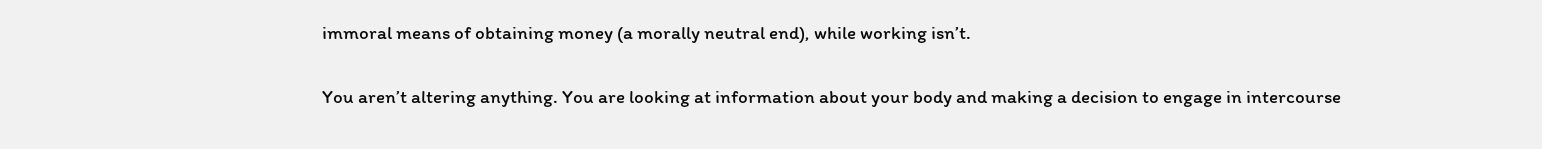immoral means of obtaining money (a morally neutral end), while working isn’t.

You aren’t altering anything. You are looking at information about your body and making a decision to engage in intercourse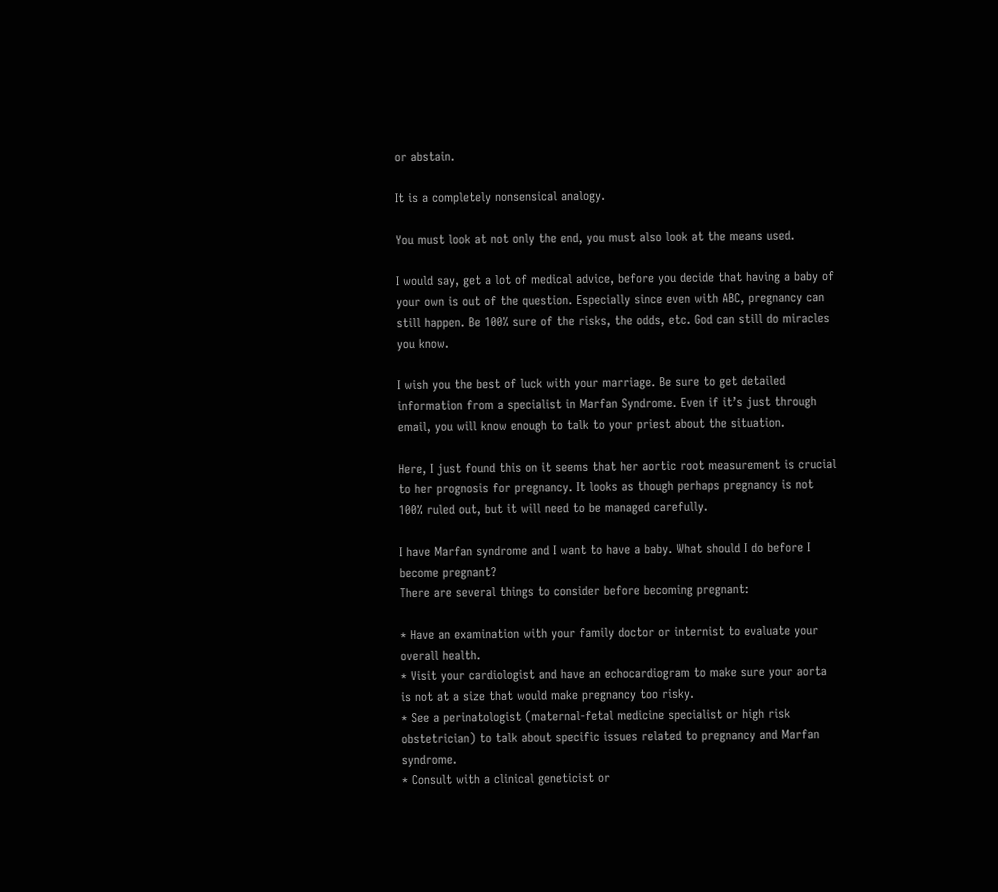or abstain.

It is a completely nonsensical analogy.

You must look at not only the end, you must also look at the means used.

I would say, get a lot of medical advice, before you decide that having a baby of your own is out of the question. Especially since even with ABC, pregnancy can still happen. Be 100% sure of the risks, the odds, etc. God can still do miracles you know.

I wish you the best of luck with your marriage. Be sure to get detailed information from a specialist in Marfan Syndrome. Even if it’s just through email, you will know enough to talk to your priest about the situation.

Here, I just found this on it seems that her aortic root measurement is crucial to her prognosis for pregnancy. It looks as though perhaps pregnancy is not 100% ruled out, but it will need to be managed carefully.

I have Marfan syndrome and I want to have a baby. What should I do before I become pregnant?
There are several things to consider before becoming pregnant:

* Have an examination with your family doctor or internist to evaluate your overall health.
* Visit your cardiologist and have an echocardiogram to make sure your aorta is not at a size that would make pregnancy too risky.
* See a perinatologist (maternal-fetal medicine specialist or high risk obstetrician) to talk about specific issues related to pregnancy and Marfan syndrome.
* Consult with a clinical geneticist or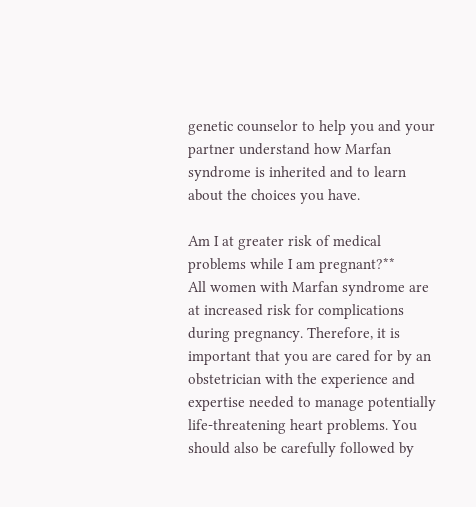genetic counselor to help you and your partner understand how Marfan syndrome is inherited and to learn about the choices you have.

Am I at greater risk of medical problems while I am pregnant?**
All women with Marfan syndrome are at increased risk for complications during pregnancy. Therefore, it is important that you are cared for by an obstetrician with the experience and expertise needed to manage potentially life-threatening heart problems. You should also be carefully followed by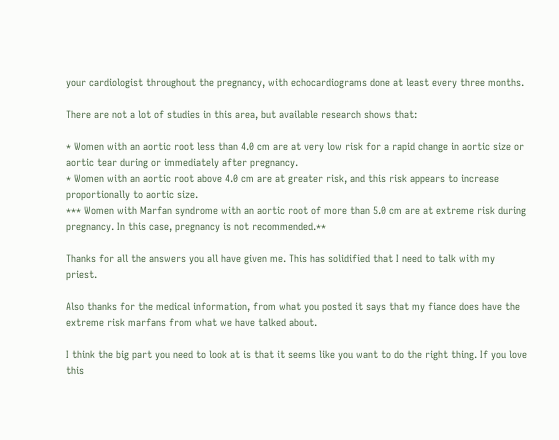your cardiologist throughout the pregnancy, with echocardiograms done at least every three months.

There are not a lot of studies in this area, but available research shows that:

* Women with an aortic root less than 4.0 cm are at very low risk for a rapid change in aortic size or aortic tear during or immediately after pregnancy.
* Women with an aortic root above 4.0 cm are at greater risk, and this risk appears to increase proportionally to aortic size.
*** Women with Marfan syndrome with an aortic root of more than 5.0 cm are at extreme risk during pregnancy. In this case, pregnancy is not recommended.**

Thanks for all the answers you all have given me. This has solidified that I need to talk with my priest.

Also thanks for the medical information, from what you posted it says that my fiance does have the extreme risk marfans from what we have talked about.

I think the big part you need to look at is that it seems like you want to do the right thing. If you love this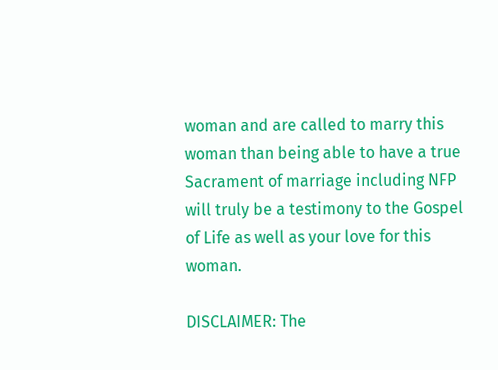woman and are called to marry this woman than being able to have a true Sacrament of marriage including NFP will truly be a testimony to the Gospel of Life as well as your love for this woman.

DISCLAIMER: The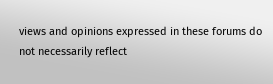views and opinions expressed in these forums do not necessarily reflect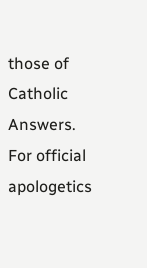those of Catholic Answers. For official apologetics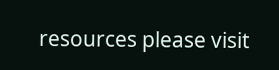resources please visit